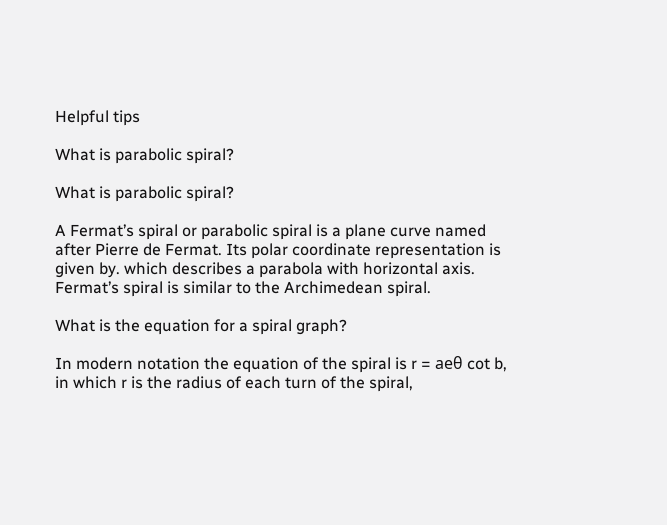Helpful tips

What is parabolic spiral?

What is parabolic spiral?

A Fermat’s spiral or parabolic spiral is a plane curve named after Pierre de Fermat. Its polar coordinate representation is given by. which describes a parabola with horizontal axis. Fermat’s spiral is similar to the Archimedean spiral.

What is the equation for a spiral graph?

In modern notation the equation of the spiral is r = aeθ cot b, in which r is the radius of each turn of the spiral,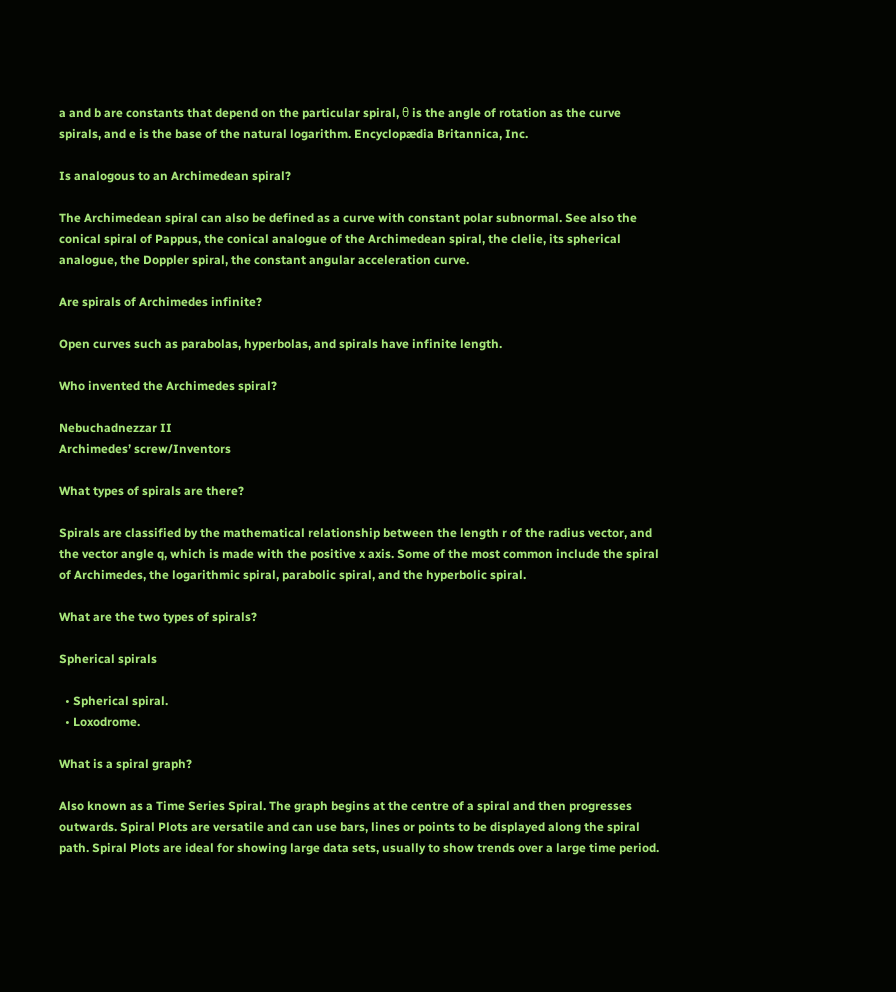a and b are constants that depend on the particular spiral, θ is the angle of rotation as the curve spirals, and e is the base of the natural logarithm. Encyclopædia Britannica, Inc.

Is analogous to an Archimedean spiral?

The Archimedean spiral can also be defined as a curve with constant polar subnormal. See also the conical spiral of Pappus, the conical analogue of the Archimedean spiral, the clelie, its spherical analogue, the Doppler spiral, the constant angular acceleration curve.

Are spirals of Archimedes infinite?

Open curves such as parabolas, hyperbolas, and spirals have infinite length.

Who invented the Archimedes spiral?

Nebuchadnezzar II
Archimedes’ screw/Inventors

What types of spirals are there?

Spirals are classified by the mathematical relationship between the length r of the radius vector, and the vector angle q, which is made with the positive x axis. Some of the most common include the spiral of Archimedes, the logarithmic spiral, parabolic spiral, and the hyperbolic spiral.

What are the two types of spirals?

Spherical spirals

  • Spherical spiral.
  • Loxodrome.

What is a spiral graph?

Also known as a Time Series Spiral. The graph begins at the centre of a spiral and then progresses outwards. Spiral Plots are versatile and can use bars, lines or points to be displayed along the spiral path. Spiral Plots are ideal for showing large data sets, usually to show trends over a large time period.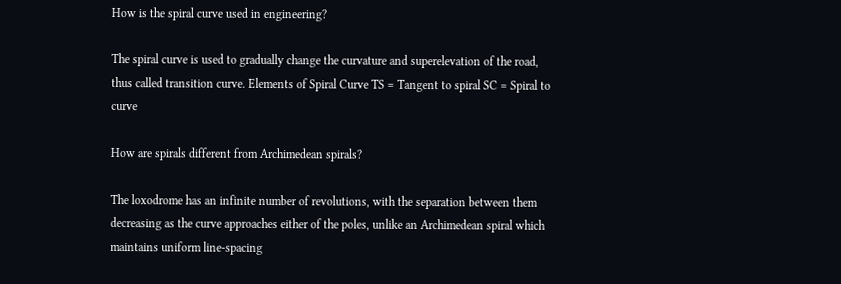How is the spiral curve used in engineering?

The spiral curve is used to gradually change the curvature and superelevation of the road, thus called transition curve. Elements of Spiral Curve TS = Tangent to spiral SC = Spiral to curve

How are spirals different from Archimedean spirals?

The loxodrome has an infinite number of revolutions, with the separation between them decreasing as the curve approaches either of the poles, unlike an Archimedean spiral which maintains uniform line-spacing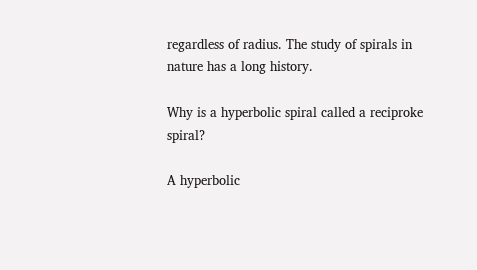regardless of radius. The study of spirals in nature has a long history.

Why is a hyperbolic spiral called a reciproke spiral?

A hyperbolic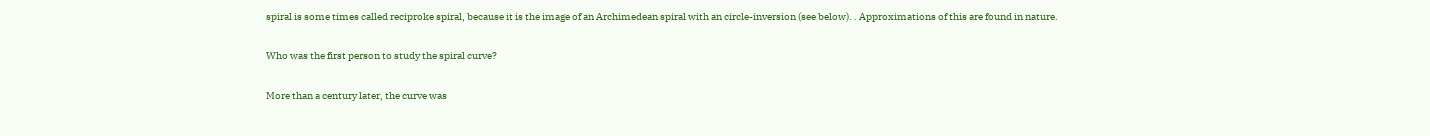spiral is some times called reciproke spiral, because it is the image of an Archimedean spiral with an circle-inversion (see below). . Approximations of this are found in nature.

Who was the first person to study the spiral curve?

More than a century later, the curve was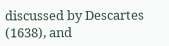discussed by Descartes (1638), and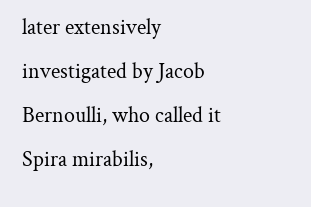later extensively investigated by Jacob Bernoulli, who called it Spira mirabilis,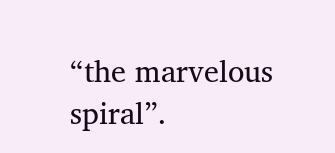“the marvelous spiral”.